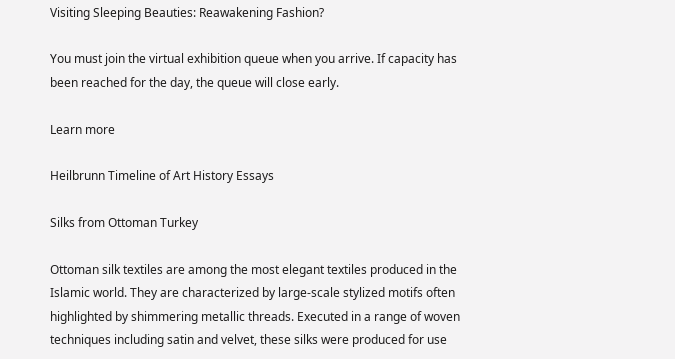Visiting Sleeping Beauties: Reawakening Fashion?

You must join the virtual exhibition queue when you arrive. If capacity has been reached for the day, the queue will close early.

Learn more

Heilbrunn Timeline of Art History Essays

Silks from Ottoman Turkey

Ottoman silk textiles are among the most elegant textiles produced in the Islamic world. They are characterized by large-scale stylized motifs often highlighted by shimmering metallic threads. Executed in a range of woven techniques including satin and velvet, these silks were produced for use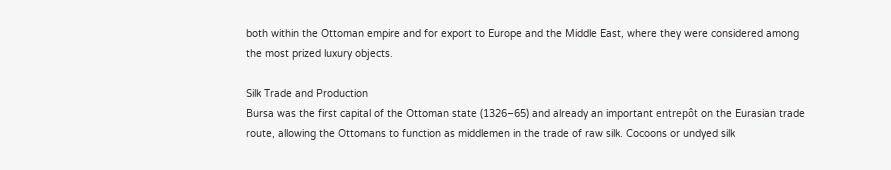both within the Ottoman empire and for export to Europe and the Middle East, where they were considered among the most prized luxury objects.

Silk Trade and Production
Bursa was the first capital of the Ottoman state (1326–65) and already an important entrepôt on the Eurasian trade route, allowing the Ottomans to function as middlemen in the trade of raw silk. Cocoons or undyed silk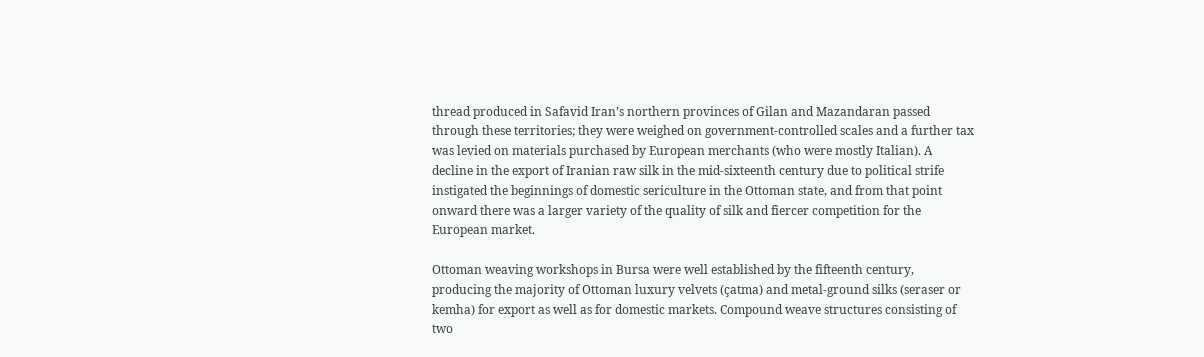thread produced in Safavid Iran’s northern provinces of Gilan and Mazandaran passed through these territories; they were weighed on government-controlled scales and a further tax was levied on materials purchased by European merchants (who were mostly Italian). A decline in the export of Iranian raw silk in the mid-sixteenth century due to political strife instigated the beginnings of domestic sericulture in the Ottoman state, and from that point onward there was a larger variety of the quality of silk and fiercer competition for the European market.

Ottoman weaving workshops in Bursa were well established by the fifteenth century, producing the majority of Ottoman luxury velvets (çatma) and metal-ground silks (seraser or kemha) for export as well as for domestic markets. Compound weave structures consisting of two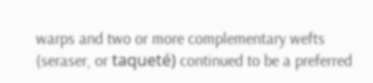warps and two or more complementary wefts (seraser, or taqueté) continued to be a preferred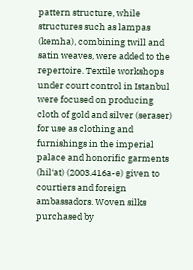pattern structure, while structures such as lampas (kemha), combining twill and satin weaves, were added to the repertoire. Textile workshops under court control in Istanbul were focused on producing cloth of gold and silver (seraser) for use as clothing and furnishings in the imperial palace and honorific garments (hil‘at) (2003.416a-e) given to courtiers and foreign ambassadors. Woven silks purchased by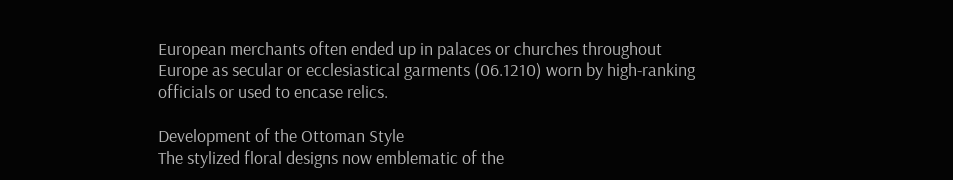European merchants often ended up in palaces or churches throughout Europe as secular or ecclesiastical garments (06.1210) worn by high-ranking officials or used to encase relics.

Development of the Ottoman Style
The stylized floral designs now emblematic of the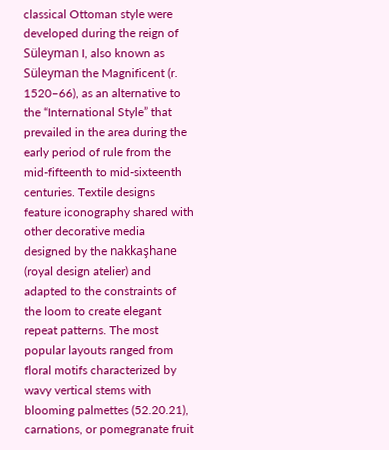classical Ottoman style were developed during the reign of Süleyman I, also known as Süleyman the Magnificent (r. 1520–66), as an alternative to the “International Style” that prevailed in the area during the early period of rule from the mid-fifteenth to mid-sixteenth centuries. Textile designs feature iconography shared with other decorative media designed by the nakkaşhane (royal design atelier) and adapted to the constraints of the loom to create elegant repeat patterns. The most popular layouts ranged from floral motifs characterized by wavy vertical stems with blooming palmettes (52.20.21), carnations, or pomegranate fruit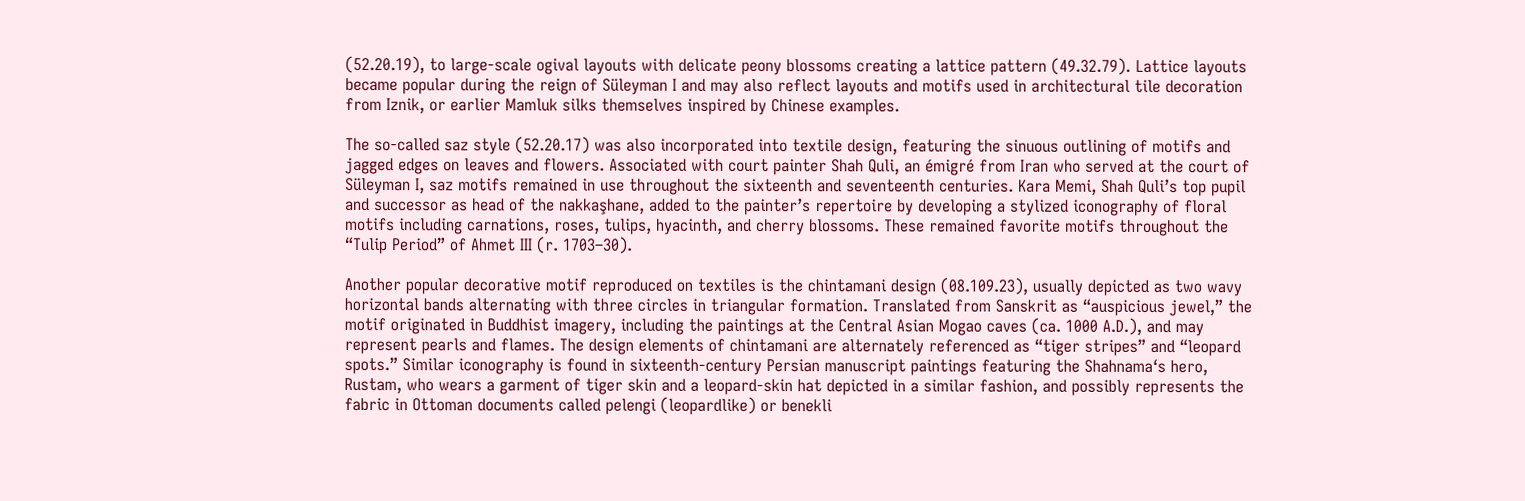(52.20.19), to large-scale ogival layouts with delicate peony blossoms creating a lattice pattern (49.32.79). Lattice layouts became popular during the reign of Süleyman I and may also reflect layouts and motifs used in architectural tile decoration from Iznik, or earlier Mamluk silks themselves inspired by Chinese examples.

The so-called saz style (52.20.17) was also incorporated into textile design, featuring the sinuous outlining of motifs and jagged edges on leaves and flowers. Associated with court painter Shah Quli, an émigré from Iran who served at the court of Süleyman I, saz motifs remained in use throughout the sixteenth and seventeenth centuries. Kara Memi, Shah Quli’s top pupil and successor as head of the nakkaşhane, added to the painter’s repertoire by developing a stylized iconography of floral motifs including carnations, roses, tulips, hyacinth, and cherry blossoms. These remained favorite motifs throughout the “Tulip Period” of Ahmet III (r. 1703–30).

Another popular decorative motif reproduced on textiles is the chintamani design (08.109.23), usually depicted as two wavy horizontal bands alternating with three circles in triangular formation. Translated from Sanskrit as “auspicious jewel,” the motif originated in Buddhist imagery, including the paintings at the Central Asian Mogao caves (ca. 1000 A.D.), and may represent pearls and flames. The design elements of chintamani are alternately referenced as “tiger stripes” and “leopard spots.” Similar iconography is found in sixteenth-century Persian manuscript paintings featuring the Shahnama‘s hero, Rustam, who wears a garment of tiger skin and a leopard-skin hat depicted in a similar fashion, and possibly represents the fabric in Ottoman documents called pelengi (leopardlike) or benekli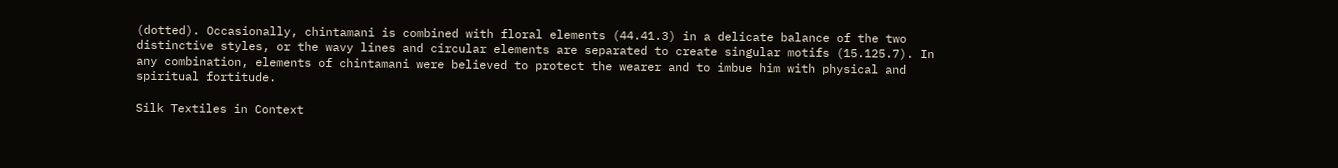(dotted). Occasionally, chintamani is combined with floral elements (44.41.3) in a delicate balance of the two distinctive styles, or the wavy lines and circular elements are separated to create singular motifs (15.125.7). In any combination, elements of chintamani were believed to protect the wearer and to imbue him with physical and spiritual fortitude.

Silk Textiles in Context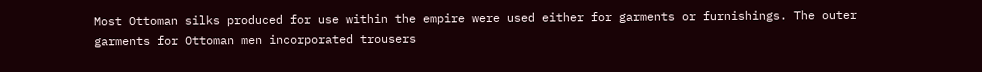Most Ottoman silks produced for use within the empire were used either for garments or furnishings. The outer garments for Ottoman men incorporated trousers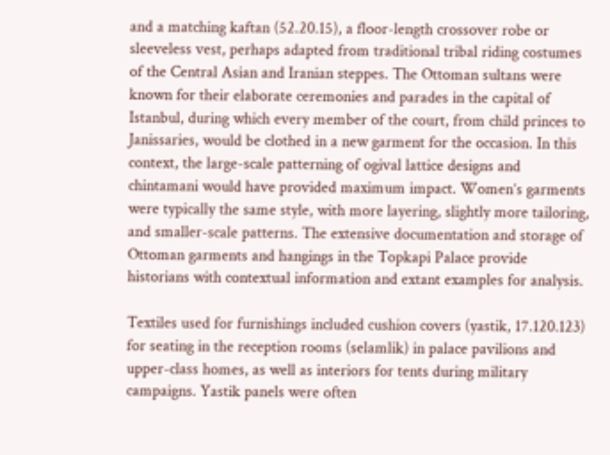and a matching kaftan (52.20.15), a floor-length crossover robe or sleeveless vest, perhaps adapted from traditional tribal riding costumes of the Central Asian and Iranian steppes. The Ottoman sultans were known for their elaborate ceremonies and parades in the capital of Istanbul, during which every member of the court, from child princes to Janissaries, would be clothed in a new garment for the occasion. In this context, the large-scale patterning of ogival lattice designs and chintamani would have provided maximum impact. Women’s garments were typically the same style, with more layering, slightly more tailoring, and smaller-scale patterns. The extensive documentation and storage of Ottoman garments and hangings in the Topkapi Palace provide historians with contextual information and extant examples for analysis.

Textiles used for furnishings included cushion covers (yastik, 17.120.123) for seating in the reception rooms (selamlik) in palace pavilions and upper-class homes, as well as interiors for tents during military campaigns. Yastik panels were often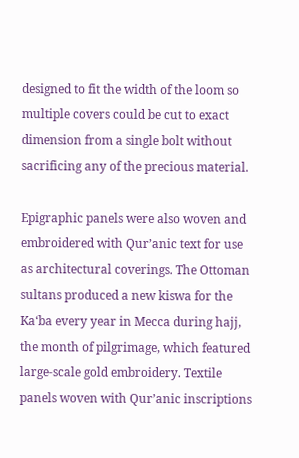designed to fit the width of the loom so multiple covers could be cut to exact dimension from a single bolt without sacrificing any of the precious material.

Epigraphic panels were also woven and embroidered with Qur’anic text for use as architectural coverings. The Ottoman sultans produced a new kiswa for the Ka‘ba every year in Mecca during hajj, the month of pilgrimage, which featured large-scale gold embroidery. Textile panels woven with Qur’anic inscriptions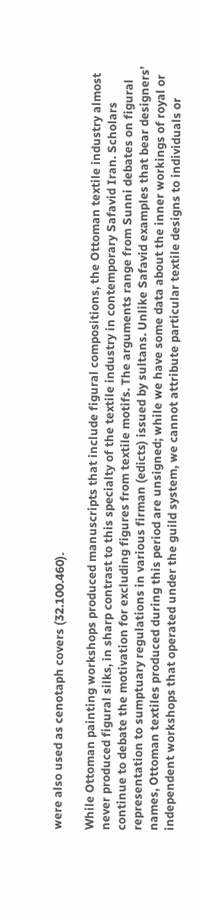were also used as cenotaph covers (32.100.460).

While Ottoman painting workshops produced manuscripts that include figural compositions, the Ottoman textile industry almost never produced figural silks, in sharp contrast to this specialty of the textile industry in contemporary Safavid Iran. Scholars continue to debate the motivation for excluding figures from textile motifs. The arguments range from Sunni debates on figural representation to sumptuary regulations in various firman (edicts) issued by sultans. Unlike Safavid examples that bear designers’ names, Ottoman textiles produced during this period are unsigned; while we have some data about the inner workings of royal or independent workshops that operated under the guild system, we cannot attribute particular textile designs to individuals or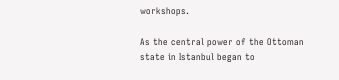workshops.

As the central power of the Ottoman state in Istanbul began to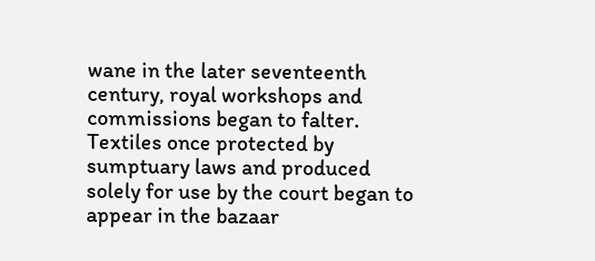wane in the later seventeenth century, royal workshops and commissions began to falter. Textiles once protected by sumptuary laws and produced solely for use by the court began to appear in the bazaar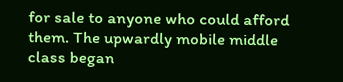for sale to anyone who could afford them. The upwardly mobile middle class began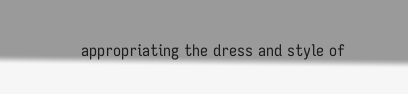appropriating the dress and style of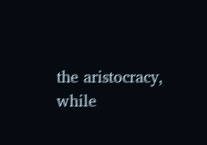the aristocracy, while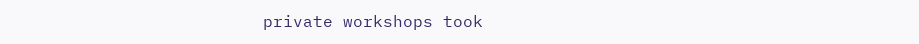private workshops took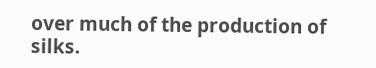over much of the production of silks.